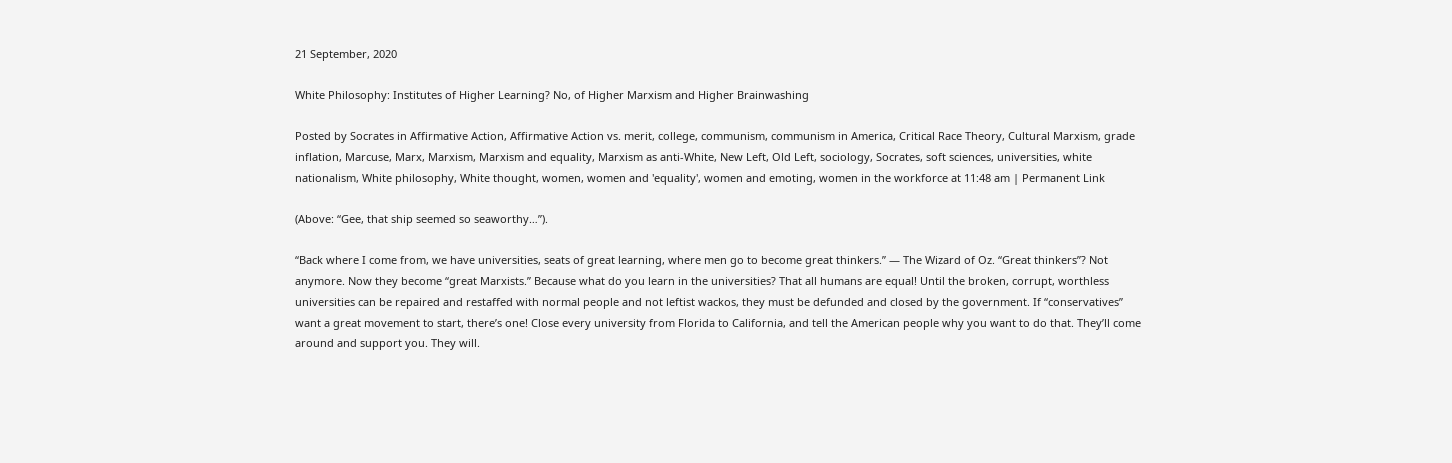21 September, 2020

White Philosophy: Institutes of Higher Learning? No, of Higher Marxism and Higher Brainwashing

Posted by Socrates in Affirmative Action, Affirmative Action vs. merit, college, communism, communism in America, Critical Race Theory, Cultural Marxism, grade inflation, Marcuse, Marx, Marxism, Marxism and equality, Marxism as anti-White, New Left, Old Left, sociology, Socrates, soft sciences, universities, white nationalism, White philosophy, White thought, women, women and 'equality', women and emoting, women in the workforce at 11:48 am | Permanent Link

(Above: “Gee, that ship seemed so seaworthy…”).

“Back where I come from, we have universities, seats of great learning, where men go to become great thinkers.” — The Wizard of Oz. “Great thinkers”? Not anymore. Now they become “great Marxists.” Because what do you learn in the universities? That all humans are equal! Until the broken, corrupt, worthless universities can be repaired and restaffed with normal people and not leftist wackos, they must be defunded and closed by the government. If “conservatives” want a great movement to start, there’s one! Close every university from Florida to California, and tell the American people why you want to do that. They’ll come around and support you. They will.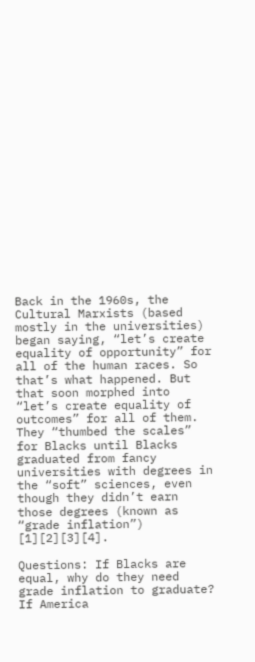Back in the 1960s, the Cultural Marxists (based mostly in the universities) began saying, “let’s create equality of opportunity” for all of the human races. So that’s what happened. But that soon morphed into “let’s create equality of outcomes” for all of them. They “thumbed the scales” for Blacks until Blacks graduated from fancy universities with degrees in the “soft” sciences, even though they didn’t earn those degrees (known as “grade inflation”) [1][2][3][4].

Questions: If Blacks are equal, why do they need grade inflation to graduate? If America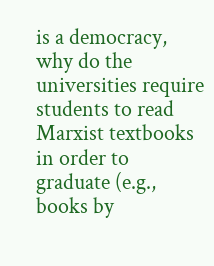is a democracy, why do the universities require students to read Marxist textbooks in order to graduate (e.g., books by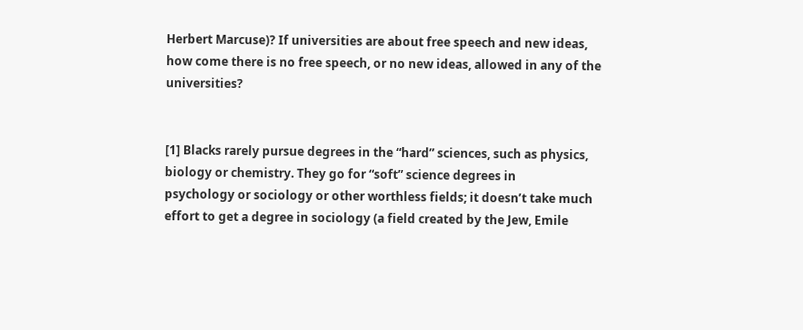Herbert Marcuse)? If universities are about free speech and new ideas, how come there is no free speech, or no new ideas, allowed in any of the universities?


[1] Blacks rarely pursue degrees in the “hard” sciences, such as physics, biology or chemistry. They go for “soft” science degrees in
psychology or sociology or other worthless fields; it doesn’t take much effort to get a degree in sociology (a field created by the Jew, Emile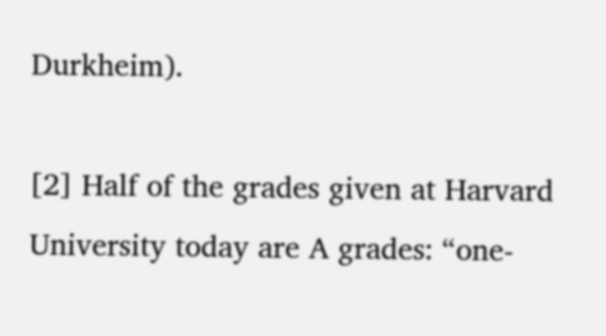Durkheim).

[2] Half of the grades given at Harvard University today are A grades: “one-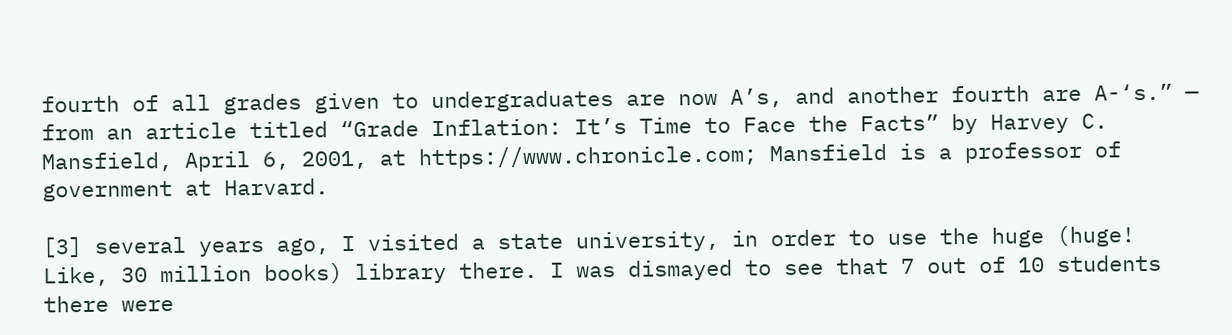fourth of all grades given to undergraduates are now A’s, and another fourth are A-‘s.” — from an article titled “Grade Inflation: It’s Time to Face the Facts” by Harvey C. Mansfield, April 6, 2001, at https://www.chronicle.com; Mansfield is a professor of government at Harvard.

[3] several years ago, I visited a state university, in order to use the huge (huge! Like, 30 million books) library there. I was dismayed to see that 7 out of 10 students there were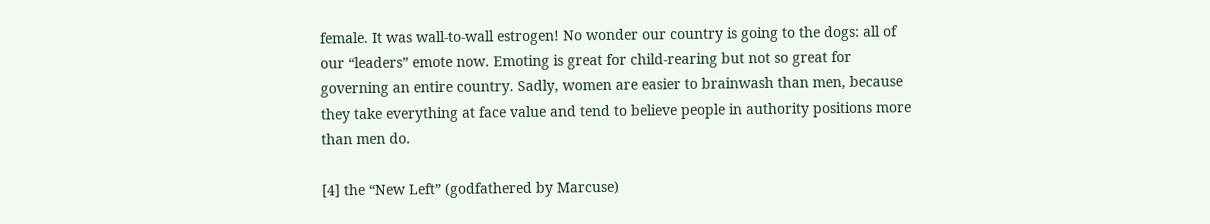female. It was wall-to-wall estrogen! No wonder our country is going to the dogs: all of our “leaders” emote now. Emoting is great for child-rearing but not so great for governing an entire country. Sadly, women are easier to brainwash than men, because they take everything at face value and tend to believe people in authority positions more than men do.

[4] the “New Left” (godfathered by Marcuse)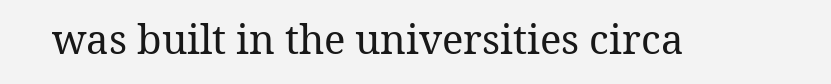was built in the universities circa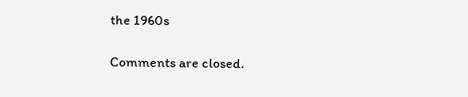the 1960s

Comments are closed.